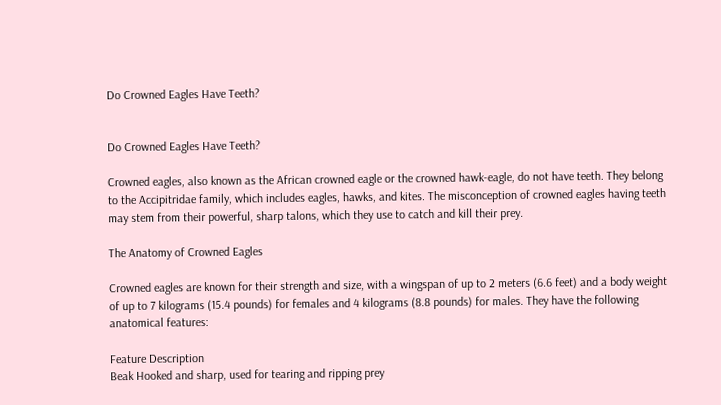Do Crowned Eagles Have Teeth?


Do Crowned Eagles Have Teeth?

Crowned eagles, also known as the African crowned eagle or the crowned hawk-eagle, do not have teeth. They belong to the Accipitridae family, which includes eagles, hawks, and kites. The misconception of crowned eagles having teeth may stem from their powerful, sharp talons, which they use to catch and kill their prey.

The Anatomy of Crowned Eagles

Crowned eagles are known for their strength and size, with a wingspan of up to 2 meters (6.6 feet) and a body weight of up to 7 kilograms (15.4 pounds) for females and 4 kilograms (8.8 pounds) for males. They have the following anatomical features:

Feature Description
Beak Hooked and sharp, used for tearing and ripping prey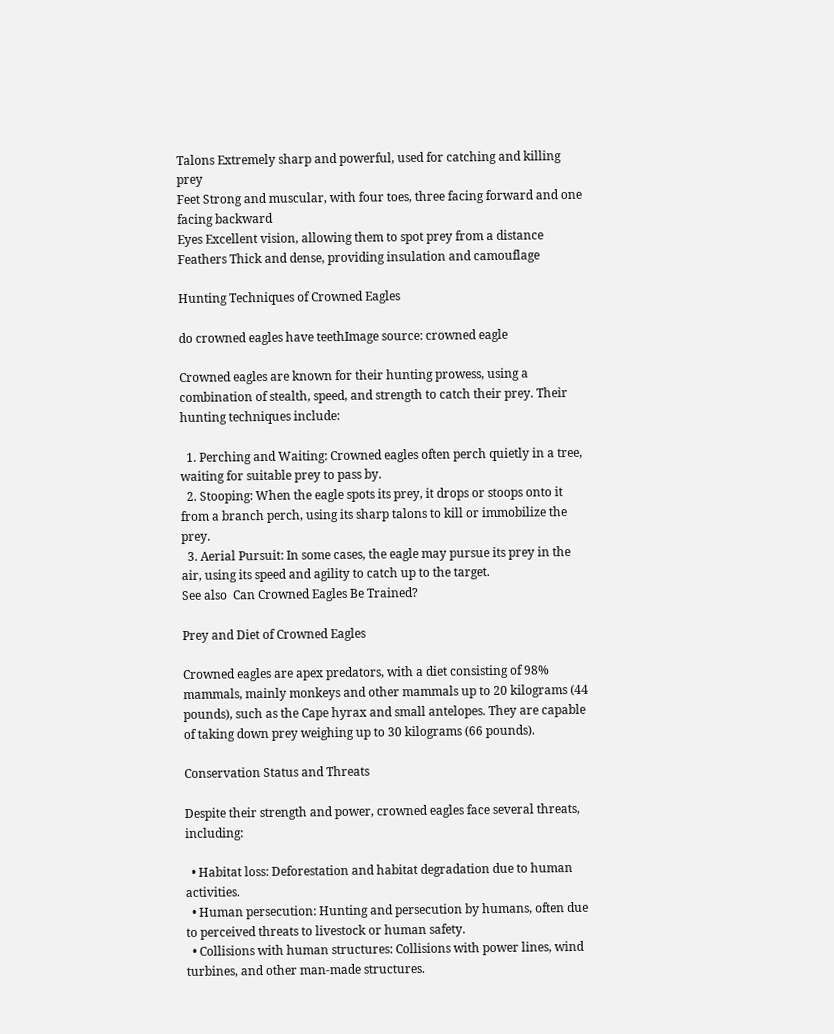Talons Extremely sharp and powerful, used for catching and killing prey
Feet Strong and muscular, with four toes, three facing forward and one facing backward
Eyes Excellent vision, allowing them to spot prey from a distance
Feathers Thick and dense, providing insulation and camouflage

Hunting Techniques of Crowned Eagles

do crowned eagles have teethImage source: crowned eagle

Crowned eagles are known for their hunting prowess, using a combination of stealth, speed, and strength to catch their prey. Their hunting techniques include:

  1. Perching and Waiting: Crowned eagles often perch quietly in a tree, waiting for suitable prey to pass by.
  2. Stooping: When the eagle spots its prey, it drops or stoops onto it from a branch perch, using its sharp talons to kill or immobilize the prey.
  3. Aerial Pursuit: In some cases, the eagle may pursue its prey in the air, using its speed and agility to catch up to the target.
See also  Can Crowned Eagles Be Trained?

Prey and Diet of Crowned Eagles

Crowned eagles are apex predators, with a diet consisting of 98% mammals, mainly monkeys and other mammals up to 20 kilograms (44 pounds), such as the Cape hyrax and small antelopes. They are capable of taking down prey weighing up to 30 kilograms (66 pounds).

Conservation Status and Threats

Despite their strength and power, crowned eagles face several threats, including:

  • Habitat loss: Deforestation and habitat degradation due to human activities.
  • Human persecution: Hunting and persecution by humans, often due to perceived threats to livestock or human safety.
  • Collisions with human structures: Collisions with power lines, wind turbines, and other man-made structures.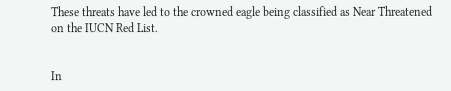These threats have led to the crowned eagle being classified as Near Threatened on the IUCN Red List.


In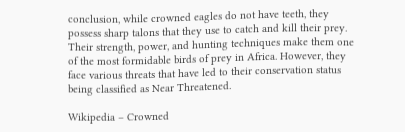conclusion, while crowned eagles do not have teeth, they possess sharp talons that they use to catch and kill their prey. Their strength, power, and hunting techniques make them one of the most formidable birds of prey in Africa. However, they face various threats that have led to their conservation status being classified as Near Threatened.

Wikipedia – Crowned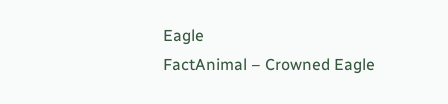Eagle
FactAnimal – Crowned Eagle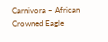Carnivora – African Crowned Eagle